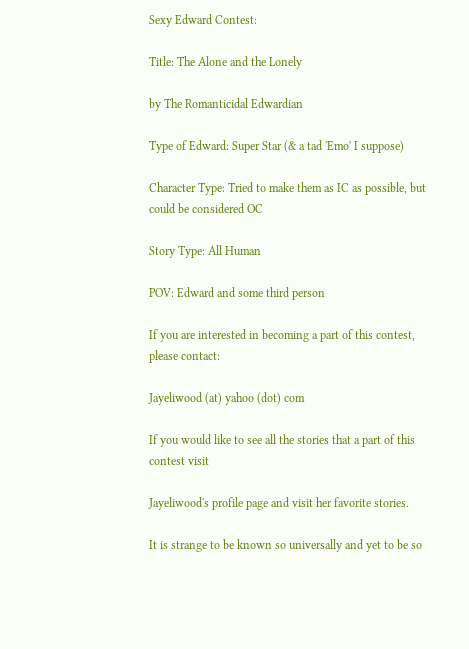Sexy Edward Contest:

Title: The Alone and the Lonely

by The Romanticidal Edwardian

Type of Edward: Super Star (& a tad 'Emo' I suppose)

Character Type: Tried to make them as IC as possible, but could be considered OC

Story Type: All Human

POV: Edward and some third person

If you are interested in becoming a part of this contest, please contact:

Jayeliwood (at) yahoo (dot) com

If you would like to see all the stories that a part of this contest visit

Jayeliwood's profile page and visit her favorite stories.

It is strange to be known so universally and yet to be so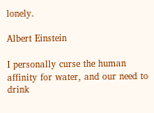lonely.

Albert Einstein

I personally curse the human affinity for water, and our need to drink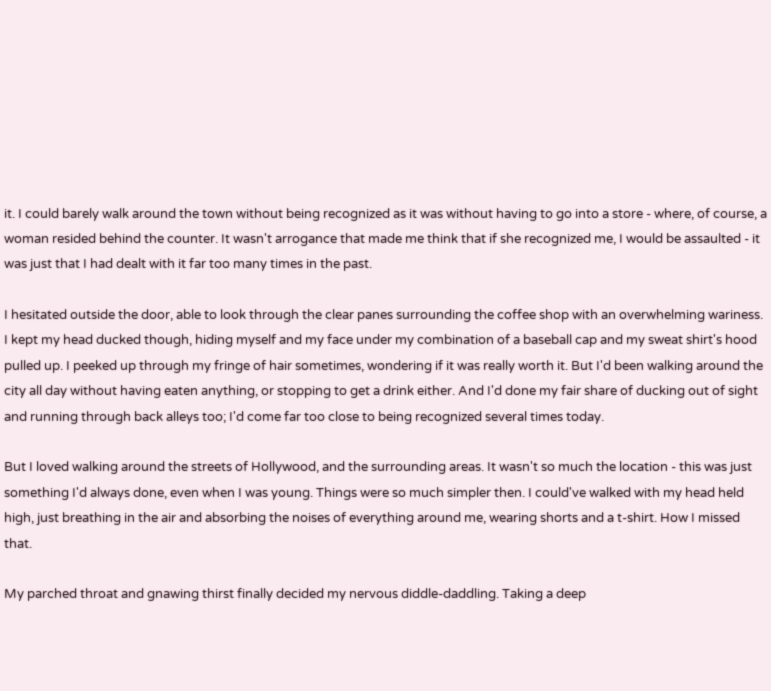it. I could barely walk around the town without being recognized as it was without having to go into a store - where, of course, a woman resided behind the counter. It wasn't arrogance that made me think that if she recognized me, I would be assaulted - it was just that I had dealt with it far too many times in the past.

I hesitated outside the door, able to look through the clear panes surrounding the coffee shop with an overwhelming wariness. I kept my head ducked though, hiding myself and my face under my combination of a baseball cap and my sweat shirt's hood pulled up. I peeked up through my fringe of hair sometimes, wondering if it was really worth it. But I'd been walking around the city all day without having eaten anything, or stopping to get a drink either. And I'd done my fair share of ducking out of sight and running through back alleys too; I'd come far too close to being recognized several times today.

But I loved walking around the streets of Hollywood, and the surrounding areas. It wasn't so much the location - this was just something I'd always done, even when I was young. Things were so much simpler then. I could've walked with my head held high, just breathing in the air and absorbing the noises of everything around me, wearing shorts and a t-shirt. How I missed that.

My parched throat and gnawing thirst finally decided my nervous diddle-daddling. Taking a deep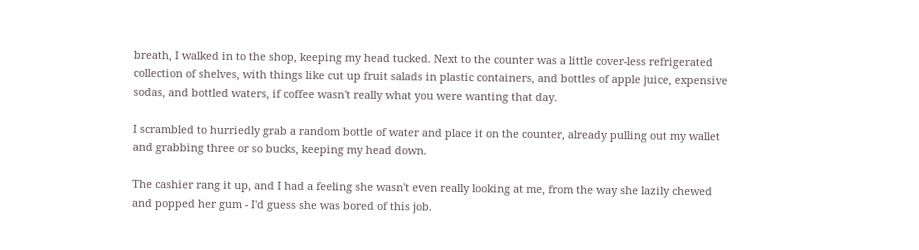breath, I walked in to the shop, keeping my head tucked. Next to the counter was a little cover-less refrigerated collection of shelves, with things like cut up fruit salads in plastic containers, and bottles of apple juice, expensive sodas, and bottled waters, if coffee wasn't really what you were wanting that day.

I scrambled to hurriedly grab a random bottle of water and place it on the counter, already pulling out my wallet and grabbing three or so bucks, keeping my head down.

The cashier rang it up, and I had a feeling she wasn't even really looking at me, from the way she lazily chewed and popped her gum - I'd guess she was bored of this job.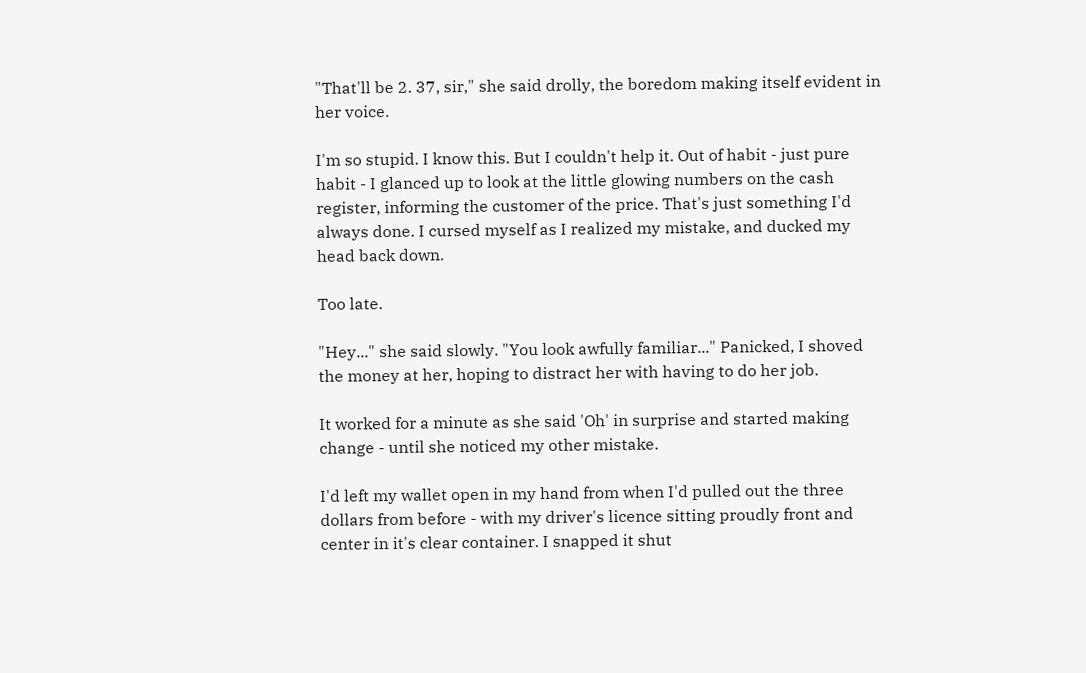"That'll be 2. 37, sir," she said drolly, the boredom making itself evident in her voice.

I'm so stupid. I know this. But I couldn't help it. Out of habit - just pure habit - I glanced up to look at the little glowing numbers on the cash register, informing the customer of the price. That's just something I'd always done. I cursed myself as I realized my mistake, and ducked my head back down.

Too late.

"Hey..." she said slowly. "You look awfully familiar..." Panicked, I shoved the money at her, hoping to distract her with having to do her job.

It worked for a minute as she said 'Oh' in surprise and started making change - until she noticed my other mistake.

I'd left my wallet open in my hand from when I'd pulled out the three dollars from before - with my driver's licence sitting proudly front and center in it's clear container. I snapped it shut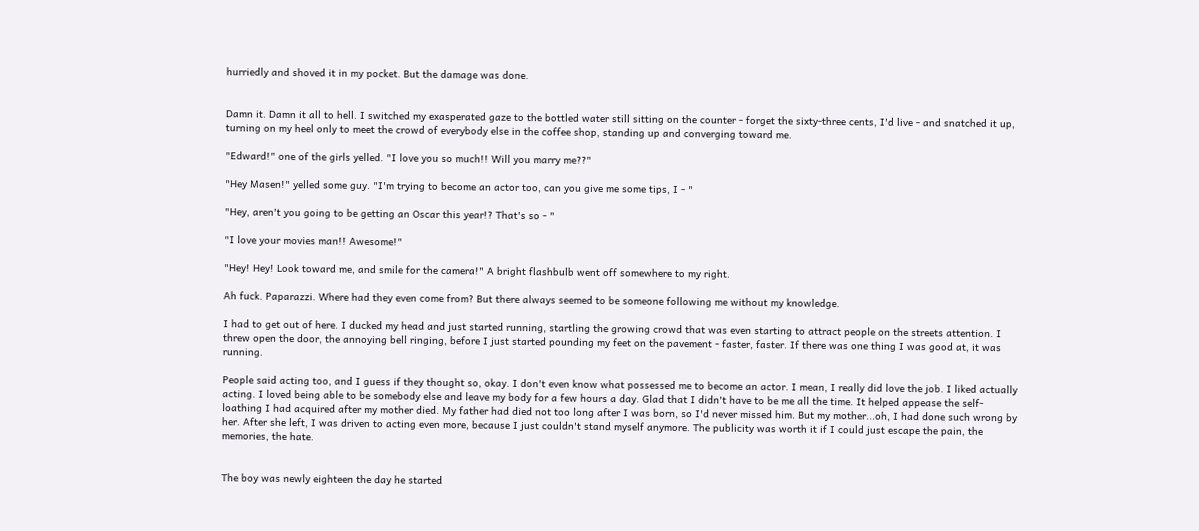hurriedly and shoved it in my pocket. But the damage was done.


Damn it. Damn it all to hell. I switched my exasperated gaze to the bottled water still sitting on the counter - forget the sixty-three cents, I'd live - and snatched it up, turning on my heel only to meet the crowd of everybody else in the coffee shop, standing up and converging toward me.

"Edward!" one of the girls yelled. "I love you so much!! Will you marry me??"

"Hey Masen!" yelled some guy. "I'm trying to become an actor too, can you give me some tips, I - "

"Hey, aren't you going to be getting an Oscar this year!? That's so - "

"I love your movies man!! Awesome!"

"Hey! Hey! Look toward me, and smile for the camera!" A bright flashbulb went off somewhere to my right.

Ah fuck. Paparazzi. Where had they even come from? But there always seemed to be someone following me without my knowledge.

I had to get out of here. I ducked my head and just started running, startling the growing crowd that was even starting to attract people on the streets attention. I threw open the door, the annoying bell ringing, before I just started pounding my feet on the pavement - faster, faster. If there was one thing I was good at, it was running.

People said acting too, and I guess if they thought so, okay. I don't even know what possessed me to become an actor. I mean, I really did love the job. I liked actually acting. I loved being able to be somebody else and leave my body for a few hours a day. Glad that I didn't have to be me all the time. It helped appease the self-loathing I had acquired after my mother died. My father had died not too long after I was born, so I'd never missed him. But my mother...oh, I had done such wrong by her. After she left, I was driven to acting even more, because I just couldn't stand myself anymore. The publicity was worth it if I could just escape the pain, the memories, the hate.


The boy was newly eighteen the day he started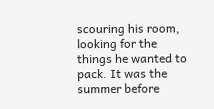scouring his room, looking for the things he wanted to pack. It was the summer before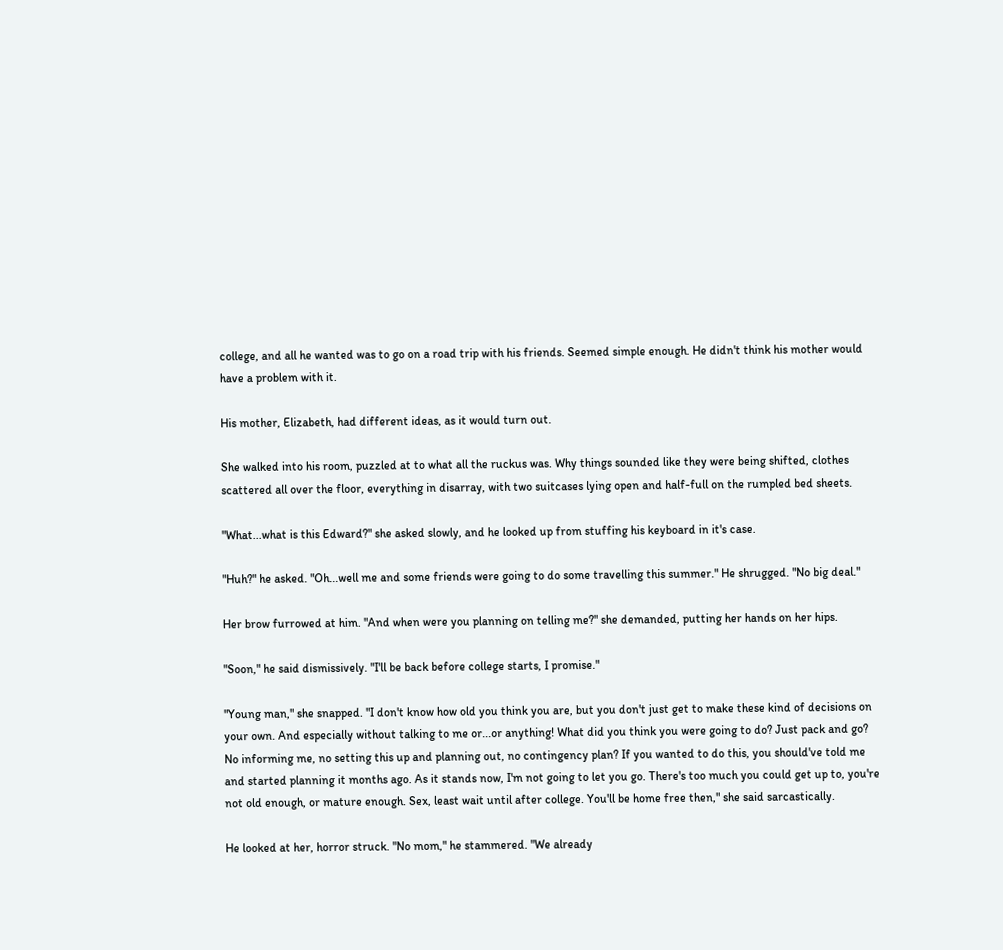college, and all he wanted was to go on a road trip with his friends. Seemed simple enough. He didn't think his mother would have a problem with it.

His mother, Elizabeth, had different ideas, as it would turn out.

She walked into his room, puzzled at to what all the ruckus was. Why things sounded like they were being shifted, clothes scattered all over the floor, everything in disarray, with two suitcases lying open and half-full on the rumpled bed sheets.

"What...what is this Edward?" she asked slowly, and he looked up from stuffing his keyboard in it's case.

"Huh?" he asked. "Oh...well me and some friends were going to do some travelling this summer." He shrugged. "No big deal."

Her brow furrowed at him. "And when were you planning on telling me?" she demanded, putting her hands on her hips.

"Soon," he said dismissively. "I'll be back before college starts, I promise."

"Young man," she snapped. "I don't know how old you think you are, but you don't just get to make these kind of decisions on your own. And especially without talking to me or...or anything! What did you think you were going to do? Just pack and go? No informing me, no setting this up and planning out, no contingency plan? If you wanted to do this, you should've told me and started planning it months ago. As it stands now, I'm not going to let you go. There's too much you could get up to, you're not old enough, or mature enough. Sex, least wait until after college. You'll be home free then," she said sarcastically.

He looked at her, horror struck. "No mom," he stammered. "We already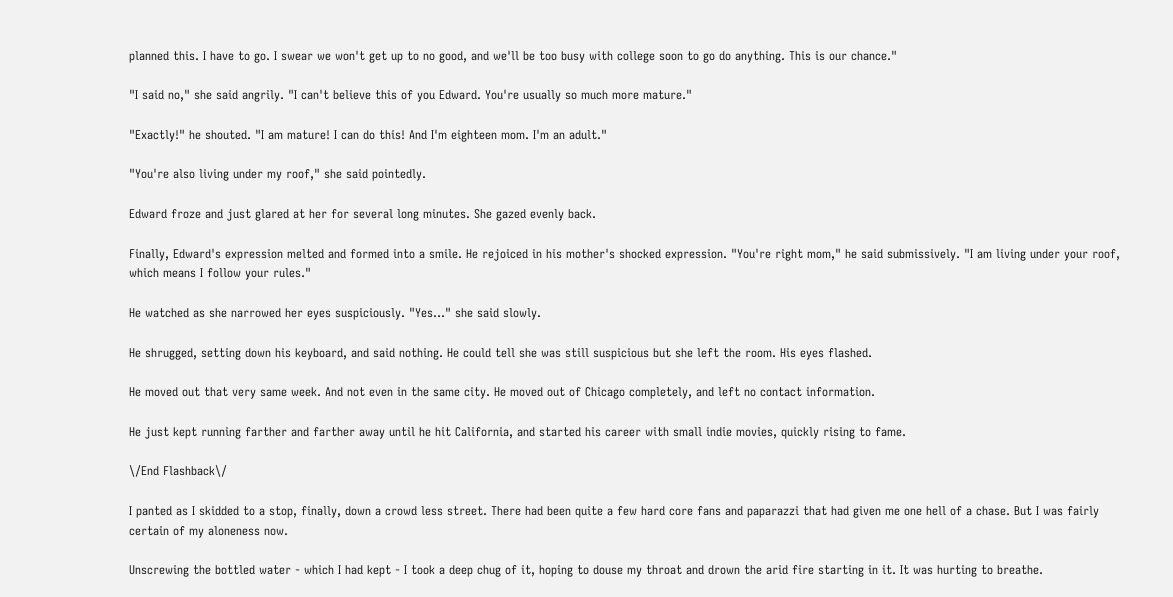planned this. I have to go. I swear we won't get up to no good, and we'll be too busy with college soon to go do anything. This is our chance."

"I said no," she said angrily. "I can't believe this of you Edward. You're usually so much more mature."

"Exactly!" he shouted. "I am mature! I can do this! And I'm eighteen mom. I'm an adult."

"You're also living under my roof," she said pointedly.

Edward froze and just glared at her for several long minutes. She gazed evenly back.

Finally, Edward's expression melted and formed into a smile. He rejoiced in his mother's shocked expression. "You're right mom," he said submissively. "I am living under your roof, which means I follow your rules."

He watched as she narrowed her eyes suspiciously. "Yes..." she said slowly.

He shrugged, setting down his keyboard, and said nothing. He could tell she was still suspicious but she left the room. His eyes flashed.

He moved out that very same week. And not even in the same city. He moved out of Chicago completely, and left no contact information.

He just kept running farther and farther away until he hit California, and started his career with small indie movies, quickly rising to fame.

\/End Flashback\/

I panted as I skidded to a stop, finally, down a crowd less street. There had been quite a few hard core fans and paparazzi that had given me one hell of a chase. But I was fairly certain of my aloneness now.

Unscrewing the bottled water - which I had kept - I took a deep chug of it, hoping to douse my throat and drown the arid fire starting in it. It was hurting to breathe.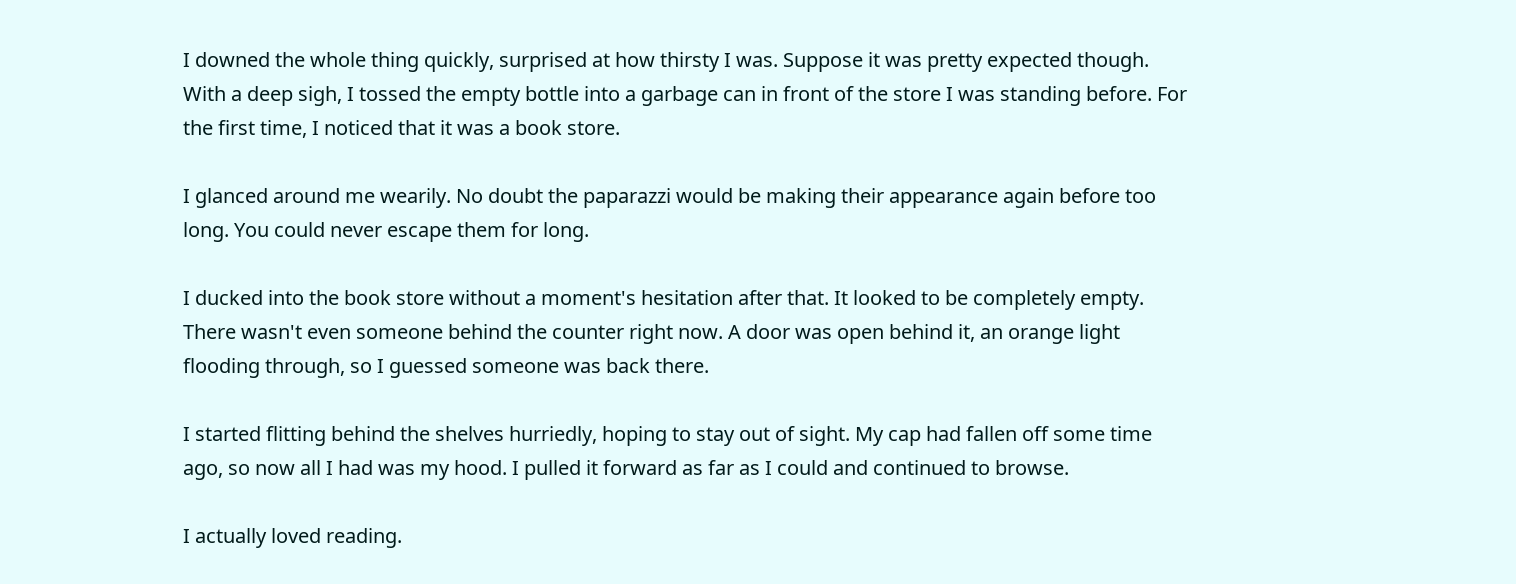I downed the whole thing quickly, surprised at how thirsty I was. Suppose it was pretty expected though. With a deep sigh, I tossed the empty bottle into a garbage can in front of the store I was standing before. For the first time, I noticed that it was a book store.

I glanced around me wearily. No doubt the paparazzi would be making their appearance again before too long. You could never escape them for long.

I ducked into the book store without a moment's hesitation after that. It looked to be completely empty. There wasn't even someone behind the counter right now. A door was open behind it, an orange light flooding through, so I guessed someone was back there.

I started flitting behind the shelves hurriedly, hoping to stay out of sight. My cap had fallen off some time ago, so now all I had was my hood. I pulled it forward as far as I could and continued to browse.

I actually loved reading.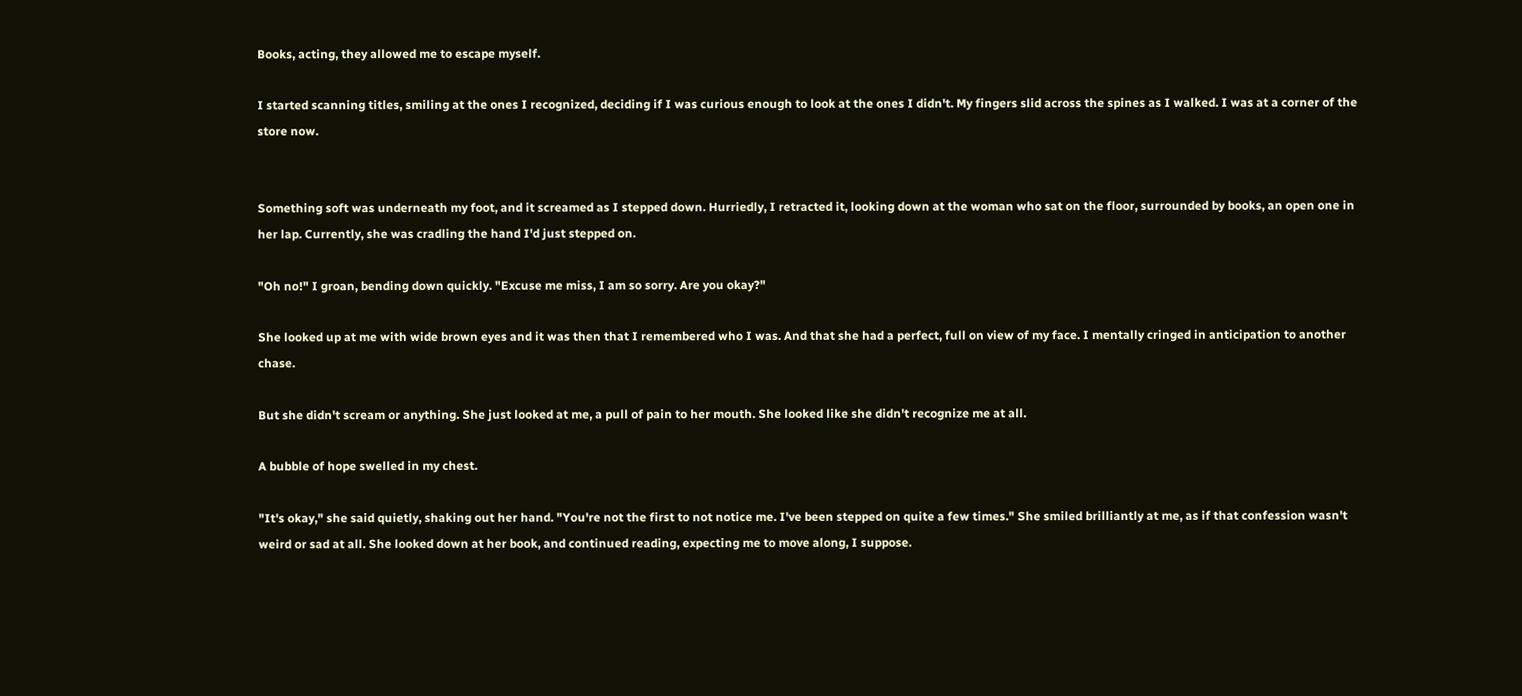Books, acting, they allowed me to escape myself.

I started scanning titles, smiling at the ones I recognized, deciding if I was curious enough to look at the ones I didn't. My fingers slid across the spines as I walked. I was at a corner of the store now.


Something soft was underneath my foot, and it screamed as I stepped down. Hurriedly, I retracted it, looking down at the woman who sat on the floor, surrounded by books, an open one in her lap. Currently, she was cradling the hand I'd just stepped on.

"Oh no!" I groan, bending down quickly. "Excuse me miss, I am so sorry. Are you okay?"

She looked up at me with wide brown eyes and it was then that I remembered who I was. And that she had a perfect, full on view of my face. I mentally cringed in anticipation to another chase.

But she didn't scream or anything. She just looked at me, a pull of pain to her mouth. She looked like she didn't recognize me at all.

A bubble of hope swelled in my chest.

"It's okay," she said quietly, shaking out her hand. "You're not the first to not notice me. I've been stepped on quite a few times." She smiled brilliantly at me, as if that confession wasn't weird or sad at all. She looked down at her book, and continued reading, expecting me to move along, I suppose.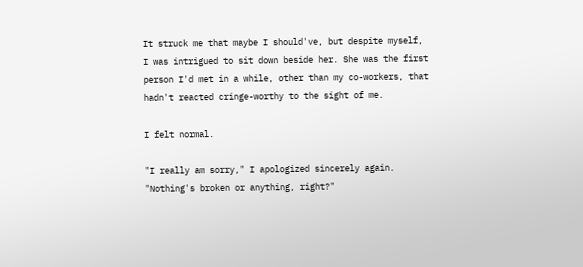It struck me that maybe I should've, but despite myself, I was intrigued to sit down beside her. She was the first person I'd met in a while, other than my co-workers, that hadn't reacted cringe-worthy to the sight of me.

I felt normal.

"I really am sorry," I apologized sincerely again. "Nothing's broken or anything, right?"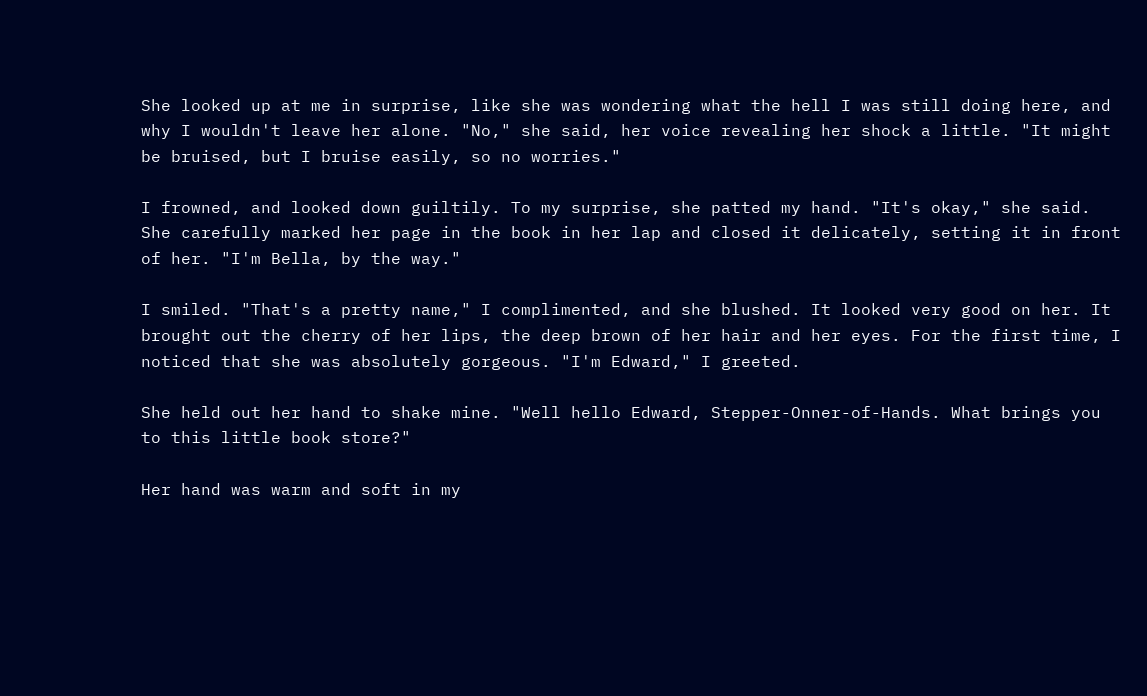She looked up at me in surprise, like she was wondering what the hell I was still doing here, and why I wouldn't leave her alone. "No," she said, her voice revealing her shock a little. "It might be bruised, but I bruise easily, so no worries."

I frowned, and looked down guiltily. To my surprise, she patted my hand. "It's okay," she said. She carefully marked her page in the book in her lap and closed it delicately, setting it in front of her. "I'm Bella, by the way."

I smiled. "That's a pretty name," I complimented, and she blushed. It looked very good on her. It brought out the cherry of her lips, the deep brown of her hair and her eyes. For the first time, I noticed that she was absolutely gorgeous. "I'm Edward," I greeted.

She held out her hand to shake mine. "Well hello Edward, Stepper-Onner-of-Hands. What brings you to this little book store?"

Her hand was warm and soft in my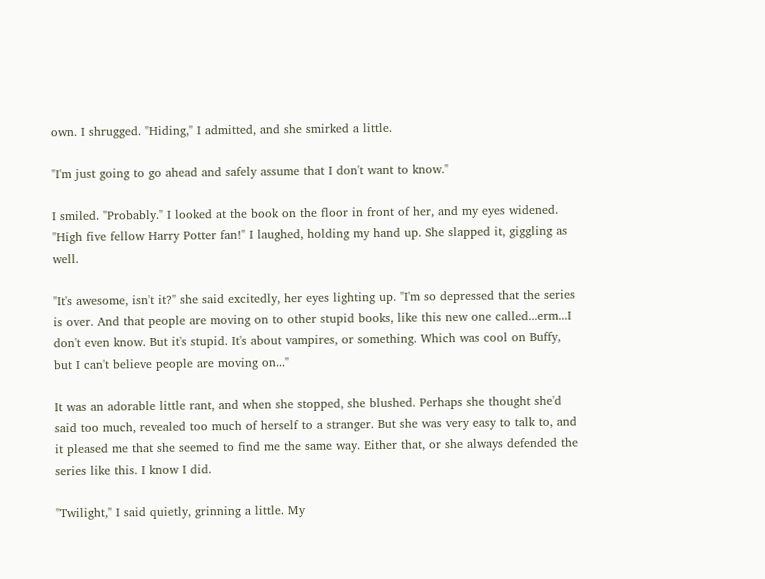own. I shrugged. "Hiding," I admitted, and she smirked a little.

"I'm just going to go ahead and safely assume that I don't want to know."

I smiled. "Probably." I looked at the book on the floor in front of her, and my eyes widened. "High five fellow Harry Potter fan!" I laughed, holding my hand up. She slapped it, giggling as well.

"It's awesome, isn't it?" she said excitedly, her eyes lighting up. "I'm so depressed that the series is over. And that people are moving on to other stupid books, like this new one called...erm...I don't even know. But it's stupid. It's about vampires, or something. Which was cool on Buffy, but I can't believe people are moving on..."

It was an adorable little rant, and when she stopped, she blushed. Perhaps she thought she'd said too much, revealed too much of herself to a stranger. But she was very easy to talk to, and it pleased me that she seemed to find me the same way. Either that, or she always defended the series like this. I know I did.

"Twilight," I said quietly, grinning a little. My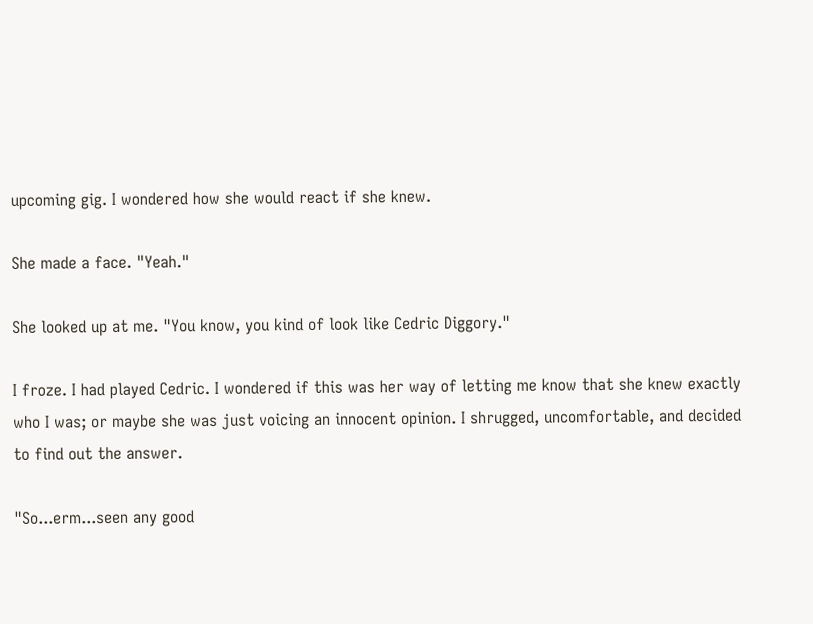upcoming gig. I wondered how she would react if she knew.

She made a face. "Yeah."

She looked up at me. "You know, you kind of look like Cedric Diggory."

I froze. I had played Cedric. I wondered if this was her way of letting me know that she knew exactly who I was; or maybe she was just voicing an innocent opinion. I shrugged, uncomfortable, and decided to find out the answer.

"So...erm...seen any good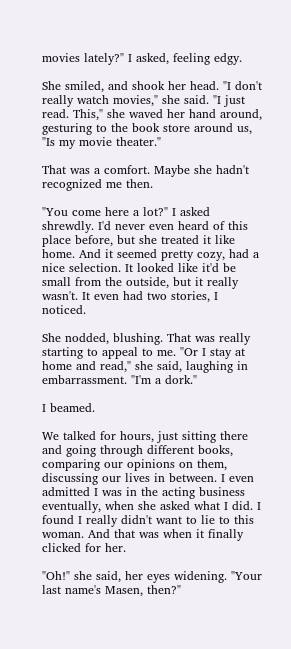movies lately?" I asked, feeling edgy.

She smiled, and shook her head. "I don't really watch movies," she said. "I just read. This," she waved her hand around, gesturing to the book store around us, "Is my movie theater."

That was a comfort. Maybe she hadn't recognized me then.

"You come here a lot?" I asked shrewdly. I'd never even heard of this place before, but she treated it like home. And it seemed pretty cozy, had a nice selection. It looked like it'd be small from the outside, but it really wasn't. It even had two stories, I noticed.

She nodded, blushing. That was really starting to appeal to me. "Or I stay at home and read," she said, laughing in embarrassment. "I'm a dork."

I beamed.

We talked for hours, just sitting there and going through different books, comparing our opinions on them, discussing our lives in between. I even admitted I was in the acting business eventually, when she asked what I did. I found I really didn't want to lie to this woman. And that was when it finally clicked for her.

"Oh!" she said, her eyes widening. "Your last name's Masen, then?"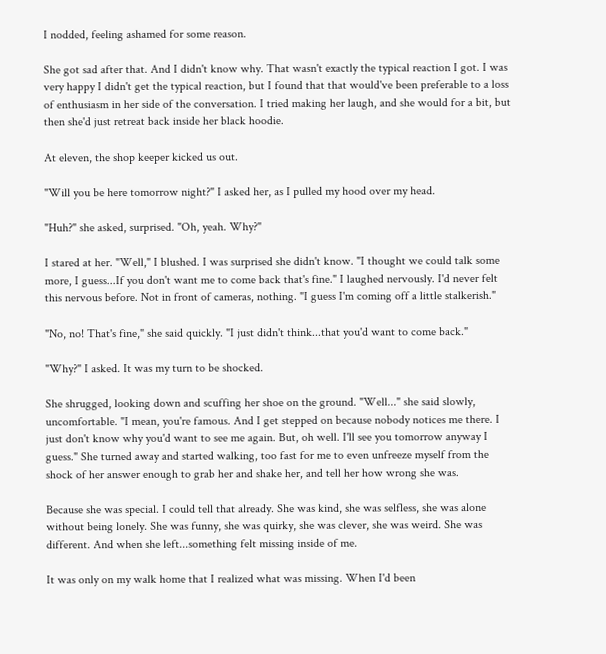I nodded, feeling ashamed for some reason.

She got sad after that. And I didn't know why. That wasn't exactly the typical reaction I got. I was very happy I didn't get the typical reaction, but I found that that would've been preferable to a loss of enthusiasm in her side of the conversation. I tried making her laugh, and she would for a bit, but then she'd just retreat back inside her black hoodie.

At eleven, the shop keeper kicked us out.

"Will you be here tomorrow night?" I asked her, as I pulled my hood over my head.

"Huh?" she asked, surprised. "Oh, yeah. Why?"

I stared at her. "Well," I blushed. I was surprised she didn't know. "I thought we could talk some more, I guess...If you don't want me to come back that's fine." I laughed nervously. I'd never felt this nervous before. Not in front of cameras, nothing. "I guess I'm coming off a little stalkerish."

"No, no! That's fine," she said quickly. "I just didn't think...that you'd want to come back."

"Why?" I asked. It was my turn to be shocked.

She shrugged, looking down and scuffing her shoe on the ground. "Well..." she said slowly, uncomfortable. "I mean, you're famous. And I get stepped on because nobody notices me there. I just don't know why you'd want to see me again. But, oh well. I'll see you tomorrow anyway I guess." She turned away and started walking, too fast for me to even unfreeze myself from the shock of her answer enough to grab her and shake her, and tell her how wrong she was.

Because she was special. I could tell that already. She was kind, she was selfless, she was alone without being lonely. She was funny, she was quirky, she was clever, she was weird. She was different. And when she left...something felt missing inside of me.

It was only on my walk home that I realized what was missing. When I'd been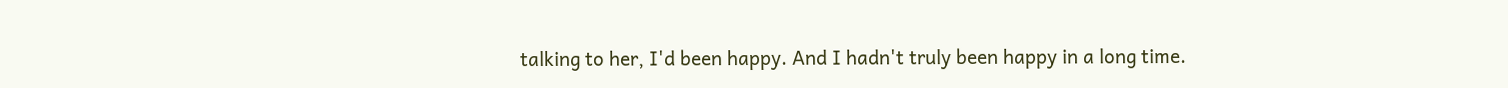talking to her, I'd been happy. And I hadn't truly been happy in a long time.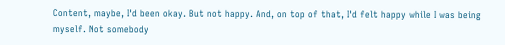Content, maybe, I'd been okay. But not happy. And, on top of that, I'd felt happy while I was being myself. Not somebody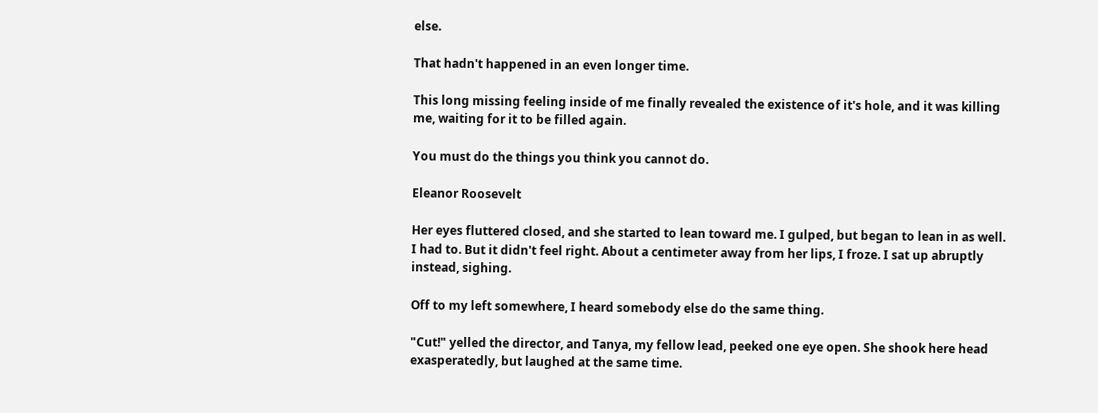else.

That hadn't happened in an even longer time.

This long missing feeling inside of me finally revealed the existence of it's hole, and it was killing me, waiting for it to be filled again.

You must do the things you think you cannot do.

Eleanor Roosevelt

Her eyes fluttered closed, and she started to lean toward me. I gulped, but began to lean in as well. I had to. But it didn't feel right. About a centimeter away from her lips, I froze. I sat up abruptly instead, sighing.

Off to my left somewhere, I heard somebody else do the same thing.

"Cut!" yelled the director, and Tanya, my fellow lead, peeked one eye open. She shook here head exasperatedly, but laughed at the same time.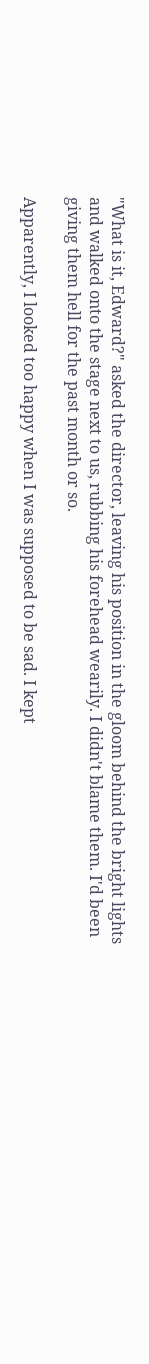"What is it, Edward?" asked the director, leaving his position in the gloom behind the bright lights and walked onto the stage next to us, rubbing his forehead wearily. I didn't blame them. I'd been giving them hell for the past month or so.

Apparently, I looked too happy when I was supposed to be sad. I kept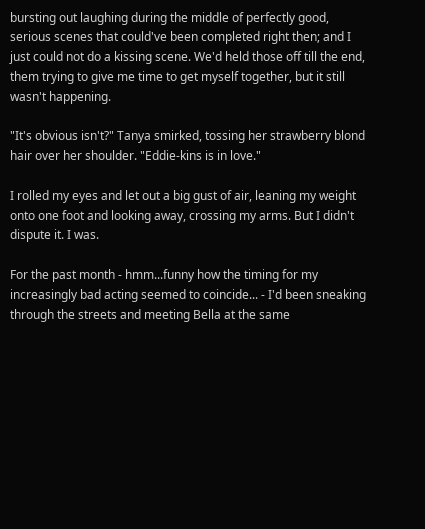bursting out laughing during the middle of perfectly good, serious scenes that could've been completed right then; and I just could not do a kissing scene. We'd held those off till the end, them trying to give me time to get myself together, but it still wasn't happening.

"It's obvious isn't?" Tanya smirked, tossing her strawberry blond hair over her shoulder. "Eddie-kins is in love."

I rolled my eyes and let out a big gust of air, leaning my weight onto one foot and looking away, crossing my arms. But I didn't dispute it. I was.

For the past month - hmm...funny how the timing for my increasingly bad acting seemed to coincide... - I'd been sneaking through the streets and meeting Bella at the same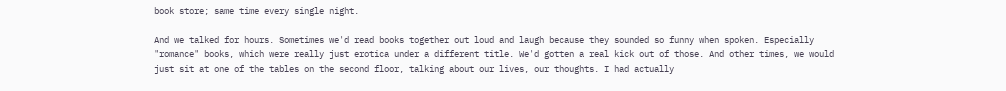book store; same time every single night.

And we talked for hours. Sometimes we'd read books together out loud and laugh because they sounded so funny when spoken. Especially "romance" books, which were really just erotica under a different title. We'd gotten a real kick out of those. And other times, we would just sit at one of the tables on the second floor, talking about our lives, our thoughts. I had actually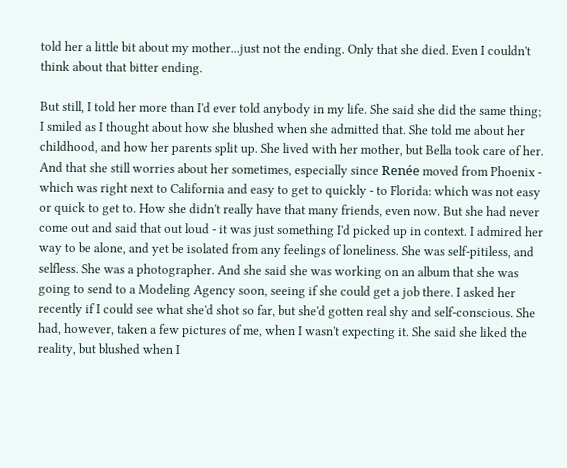told her a little bit about my mother...just not the ending. Only that she died. Even I couldn't think about that bitter ending.

But still, I told her more than I'd ever told anybody in my life. She said she did the same thing; I smiled as I thought about how she blushed when she admitted that. She told me about her childhood, and how her parents split up. She lived with her mother, but Bella took care of her. And that she still worries about her sometimes, especially since Renée moved from Phoenix - which was right next to California and easy to get to quickly - to Florida: which was not easy or quick to get to. How she didn't really have that many friends, even now. But she had never come out and said that out loud - it was just something I'd picked up in context. I admired her way to be alone, and yet be isolated from any feelings of loneliness. She was self-pitiless, and selfless. She was a photographer. And she said she was working on an album that she was going to send to a Modeling Agency soon, seeing if she could get a job there. I asked her recently if I could see what she'd shot so far, but she'd gotten real shy and self-conscious. She had, however, taken a few pictures of me, when I wasn't expecting it. She said she liked the reality, but blushed when I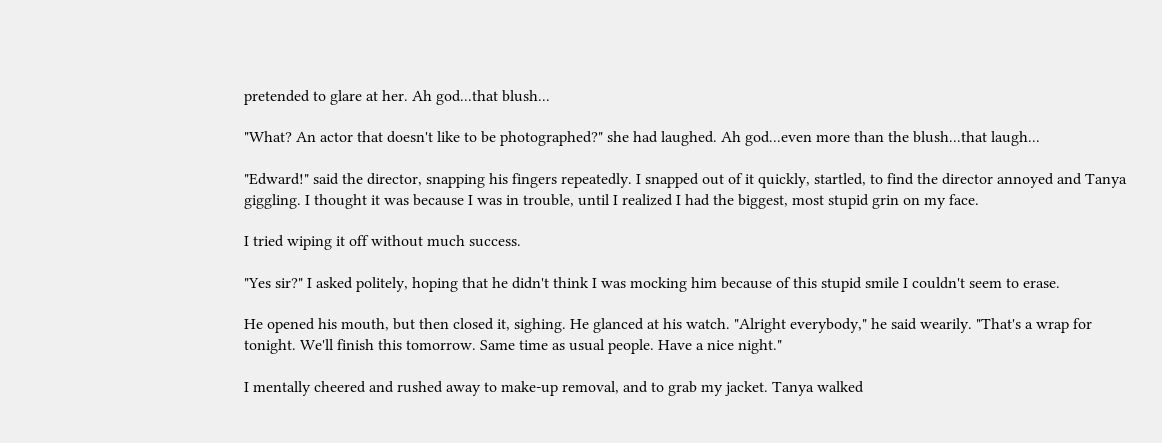pretended to glare at her. Ah god...that blush...

"What? An actor that doesn't like to be photographed?" she had laughed. Ah god...even more than the blush...that laugh...

"Edward!" said the director, snapping his fingers repeatedly. I snapped out of it quickly, startled, to find the director annoyed and Tanya giggling. I thought it was because I was in trouble, until I realized I had the biggest, most stupid grin on my face.

I tried wiping it off without much success.

"Yes sir?" I asked politely, hoping that he didn't think I was mocking him because of this stupid smile I couldn't seem to erase.

He opened his mouth, but then closed it, sighing. He glanced at his watch. "Alright everybody," he said wearily. "That's a wrap for tonight. We'll finish this tomorrow. Same time as usual people. Have a nice night."

I mentally cheered and rushed away to make-up removal, and to grab my jacket. Tanya walked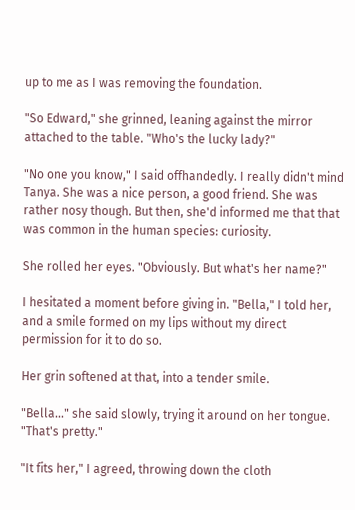up to me as I was removing the foundation.

"So Edward," she grinned, leaning against the mirror attached to the table. "Who's the lucky lady?"

"No one you know," I said offhandedly. I really didn't mind Tanya. She was a nice person, a good friend. She was rather nosy though. But then, she'd informed me that that was common in the human species: curiosity.

She rolled her eyes. "Obviously. But what's her name?"

I hesitated a moment before giving in. "Bella," I told her, and a smile formed on my lips without my direct permission for it to do so.

Her grin softened at that, into a tender smile.

"Bella..." she said slowly, trying it around on her tongue. "That's pretty."

"It fits her," I agreed, throwing down the cloth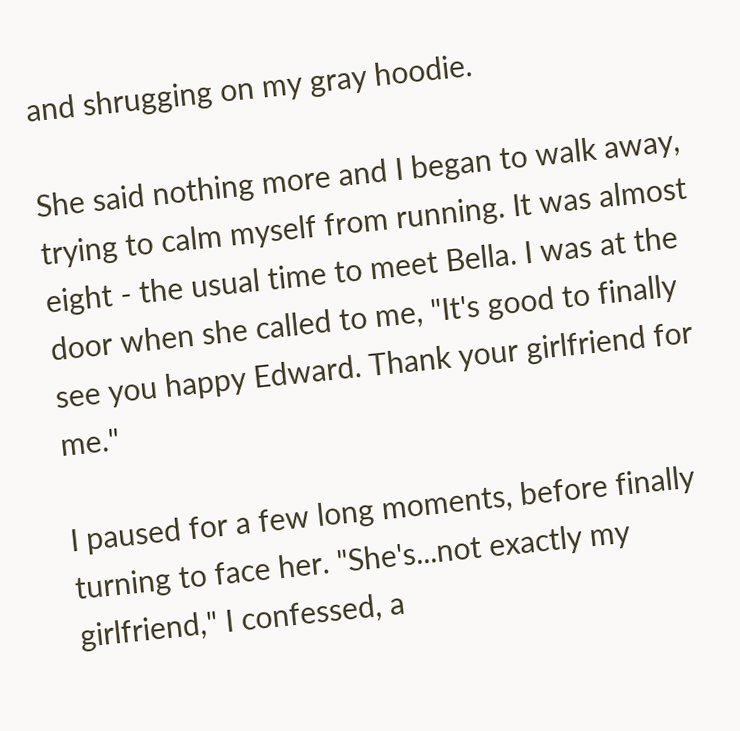and shrugging on my gray hoodie.

She said nothing more and I began to walk away, trying to calm myself from running. It was almost eight - the usual time to meet Bella. I was at the door when she called to me, "It's good to finally see you happy Edward. Thank your girlfriend for me."

I paused for a few long moments, before finally turning to face her. "She's...not exactly my girlfriend," I confessed, a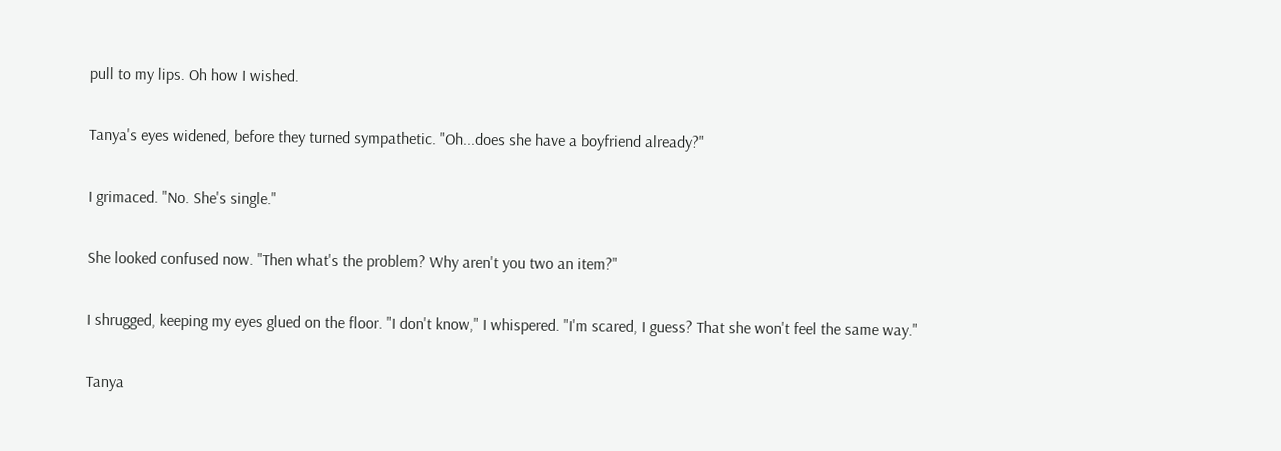pull to my lips. Oh how I wished.

Tanya's eyes widened, before they turned sympathetic. "Oh...does she have a boyfriend already?"

I grimaced. "No. She's single."

She looked confused now. "Then what's the problem? Why aren't you two an item?"

I shrugged, keeping my eyes glued on the floor. "I don't know," I whispered. "I'm scared, I guess? That she won't feel the same way."

Tanya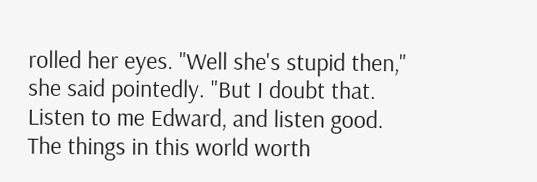rolled her eyes. "Well she's stupid then," she said pointedly. "But I doubt that. Listen to me Edward, and listen good. The things in this world worth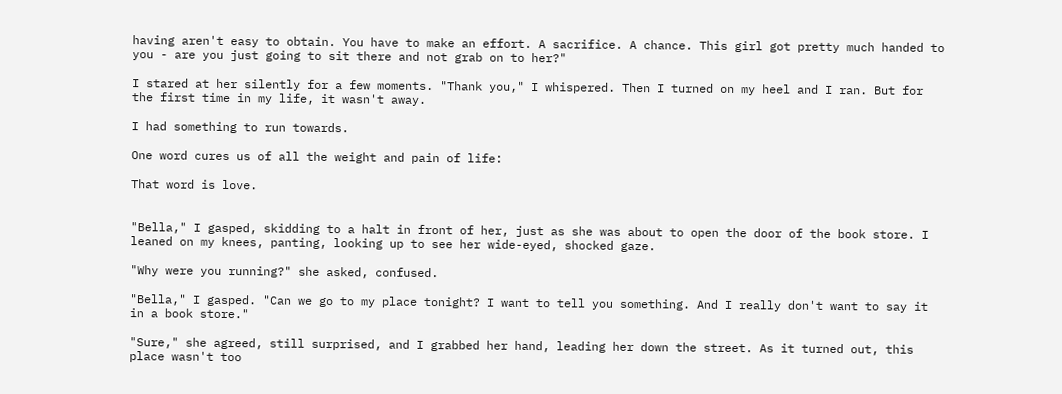having aren't easy to obtain. You have to make an effort. A sacrifice. A chance. This girl got pretty much handed to you - are you just going to sit there and not grab on to her?"

I stared at her silently for a few moments. "Thank you," I whispered. Then I turned on my heel and I ran. But for the first time in my life, it wasn't away.

I had something to run towards.

One word cures us of all the weight and pain of life:

That word is love.


"Bella," I gasped, skidding to a halt in front of her, just as she was about to open the door of the book store. I leaned on my knees, panting, looking up to see her wide-eyed, shocked gaze.

"Why were you running?" she asked, confused.

"Bella," I gasped. "Can we go to my place tonight? I want to tell you something. And I really don't want to say it in a book store."

"Sure," she agreed, still surprised, and I grabbed her hand, leading her down the street. As it turned out, this place wasn't too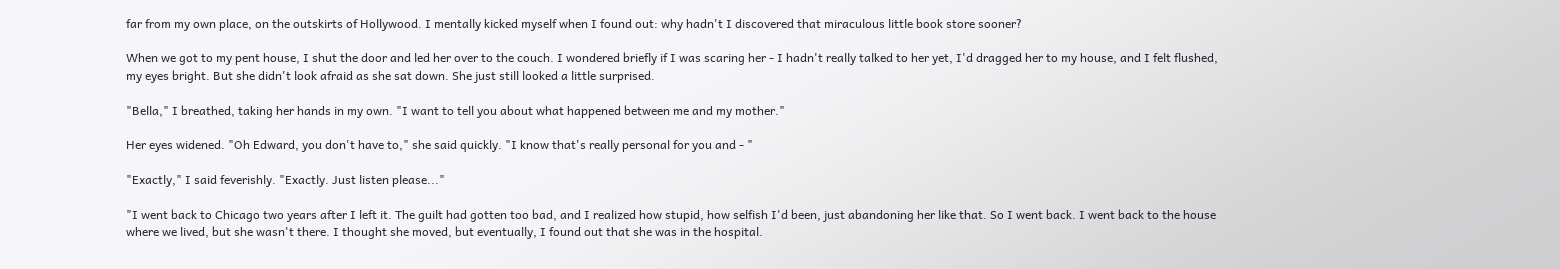far from my own place, on the outskirts of Hollywood. I mentally kicked myself when I found out: why hadn't I discovered that miraculous little book store sooner?

When we got to my pent house, I shut the door and led her over to the couch. I wondered briefly if I was scaring her - I hadn't really talked to her yet, I'd dragged her to my house, and I felt flushed, my eyes bright. But she didn't look afraid as she sat down. She just still looked a little surprised.

"Bella," I breathed, taking her hands in my own. "I want to tell you about what happened between me and my mother."

Her eyes widened. "Oh Edward, you don't have to," she said quickly. "I know that's really personal for you and - "

"Exactly," I said feverishly. "Exactly. Just listen please..."

"I went back to Chicago two years after I left it. The guilt had gotten too bad, and I realized how stupid, how selfish I'd been, just abandoning her like that. So I went back. I went back to the house where we lived, but she wasn't there. I thought she moved, but eventually, I found out that she was in the hospital.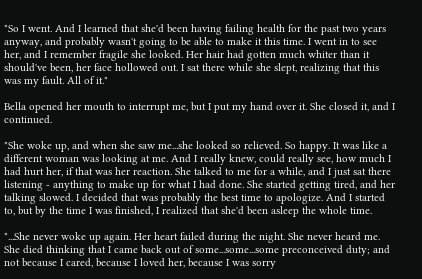"So I went. And I learned that she'd been having failing health for the past two years anyway, and probably wasn't going to be able to make it this time. I went in to see her, and I remember fragile she looked. Her hair had gotten much whiter than it should've been, her face hollowed out. I sat there while she slept, realizing that this was my fault. All of it."

Bella opened her mouth to interrupt me, but I put my hand over it. She closed it, and I continued.

"She woke up, and when she saw me...she looked so relieved. So happy. It was like a different woman was looking at me. And I really knew, could really see, how much I had hurt her, if that was her reaction. She talked to me for a while, and I just sat there listening - anything to make up for what I had done. She started getting tired, and her talking slowed. I decided that was probably the best time to apologize. And I started to, but by the time I was finished, I realized that she'd been asleep the whole time.

"...She never woke up again. Her heart failed during the night. She never heard me. She died thinking that I came back out of some...some...some preconceived duty; and not because I cared, because I loved her, because I was sorry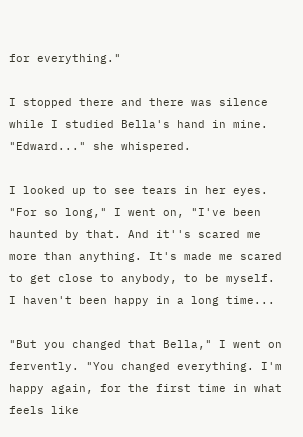for everything."

I stopped there and there was silence while I studied Bella's hand in mine. "Edward..." she whispered.

I looked up to see tears in her eyes. "For so long," I went on, "I've been haunted by that. And it''s scared me more than anything. It's made me scared to get close to anybody, to be myself. I haven't been happy in a long time...

"But you changed that Bella," I went on fervently. "You changed everything. I'm happy again, for the first time in what feels like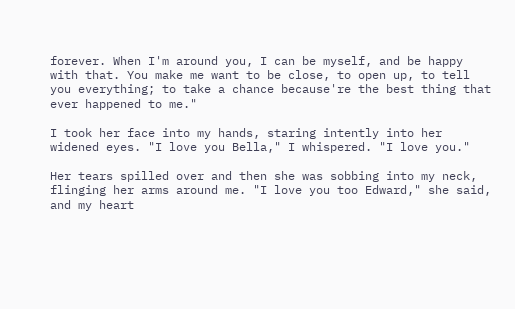forever. When I'm around you, I can be myself, and be happy with that. You make me want to be close, to open up, to tell you everything; to take a chance because're the best thing that ever happened to me."

I took her face into my hands, staring intently into her widened eyes. "I love you Bella," I whispered. "I love you."

Her tears spilled over and then she was sobbing into my neck, flinging her arms around me. "I love you too Edward," she said, and my heart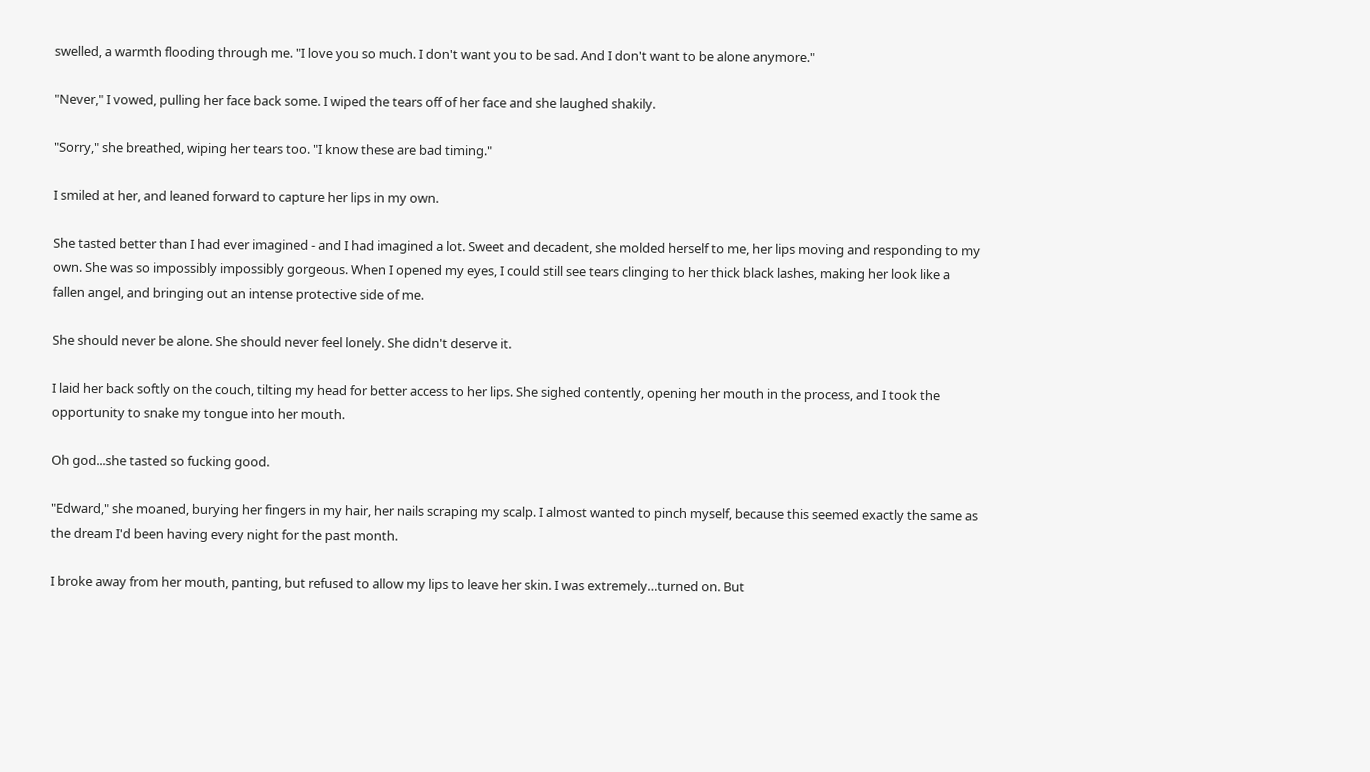swelled, a warmth flooding through me. "I love you so much. I don't want you to be sad. And I don't want to be alone anymore."

"Never," I vowed, pulling her face back some. I wiped the tears off of her face and she laughed shakily.

"Sorry," she breathed, wiping her tears too. "I know these are bad timing."

I smiled at her, and leaned forward to capture her lips in my own.

She tasted better than I had ever imagined - and I had imagined a lot. Sweet and decadent, she molded herself to me, her lips moving and responding to my own. She was so impossibly impossibly gorgeous. When I opened my eyes, I could still see tears clinging to her thick black lashes, making her look like a fallen angel, and bringing out an intense protective side of me.

She should never be alone. She should never feel lonely. She didn't deserve it.

I laid her back softly on the couch, tilting my head for better access to her lips. She sighed contently, opening her mouth in the process, and I took the opportunity to snake my tongue into her mouth.

Oh god...she tasted so fucking good.

"Edward," she moaned, burying her fingers in my hair, her nails scraping my scalp. I almost wanted to pinch myself, because this seemed exactly the same as the dream I'd been having every night for the past month.

I broke away from her mouth, panting, but refused to allow my lips to leave her skin. I was extremely…turned on. But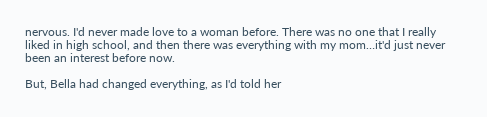nervous. I'd never made love to a woman before. There was no one that I really liked in high school, and then there was everything with my mom…it'd just never been an interest before now.

But, Bella had changed everything, as I'd told her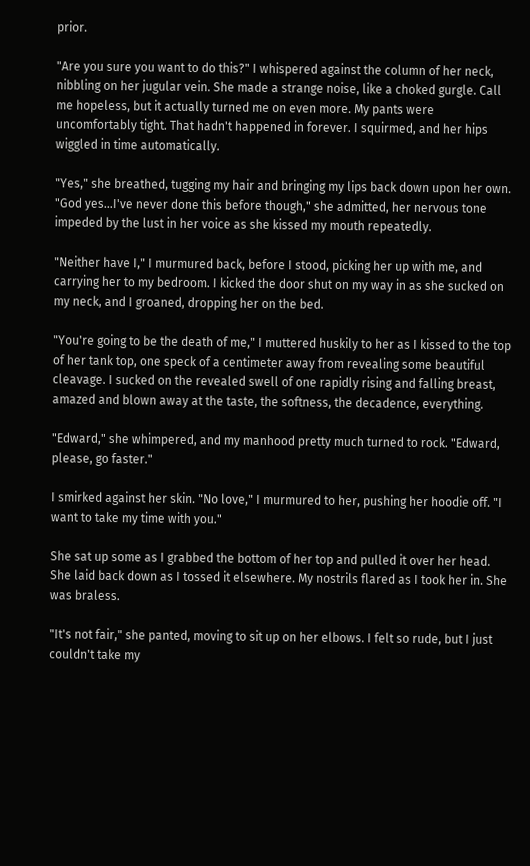prior.

"Are you sure you want to do this?" I whispered against the column of her neck, nibbling on her jugular vein. She made a strange noise, like a choked gurgle. Call me hopeless, but it actually turned me on even more. My pants were uncomfortably tight. That hadn't happened in forever. I squirmed, and her hips wiggled in time automatically.

"Yes," she breathed, tugging my hair and bringing my lips back down upon her own. "God yes…I've never done this before though," she admitted, her nervous tone impeded by the lust in her voice as she kissed my mouth repeatedly.

"Neither have I," I murmured back, before I stood, picking her up with me, and carrying her to my bedroom. I kicked the door shut on my way in as she sucked on my neck, and I groaned, dropping her on the bed.

"You're going to be the death of me," I muttered huskily to her as I kissed to the top of her tank top, one speck of a centimeter away from revealing some beautiful cleavage. I sucked on the revealed swell of one rapidly rising and falling breast, amazed and blown away at the taste, the softness, the decadence, everything.

"Edward," she whimpered, and my manhood pretty much turned to rock. "Edward, please, go faster."

I smirked against her skin. "No love," I murmured to her, pushing her hoodie off. "I want to take my time with you."

She sat up some as I grabbed the bottom of her top and pulled it over her head. She laid back down as I tossed it elsewhere. My nostrils flared as I took her in. She was braless.

"It's not fair," she panted, moving to sit up on her elbows. I felt so rude, but I just couldn't take my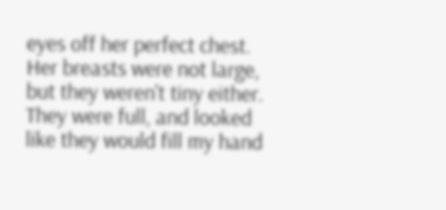eyes off her perfect chest. Her breasts were not large, but they weren't tiny either. They were full, and looked like they would fill my hand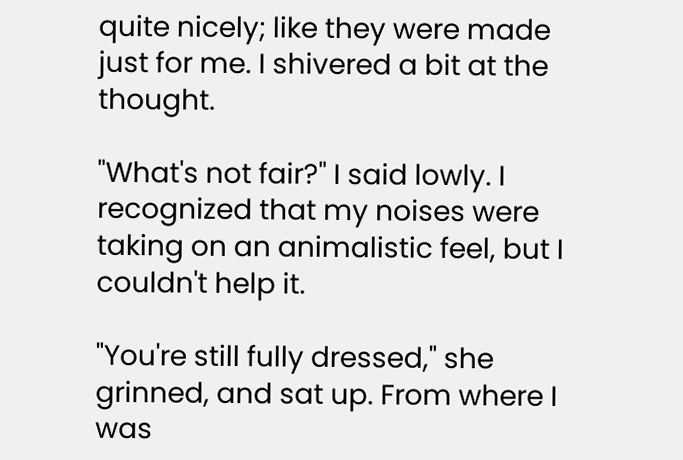quite nicely; like they were made just for me. I shivered a bit at the thought.

"What's not fair?" I said lowly. I recognized that my noises were taking on an animalistic feel, but I couldn't help it.

"You're still fully dressed," she grinned, and sat up. From where I was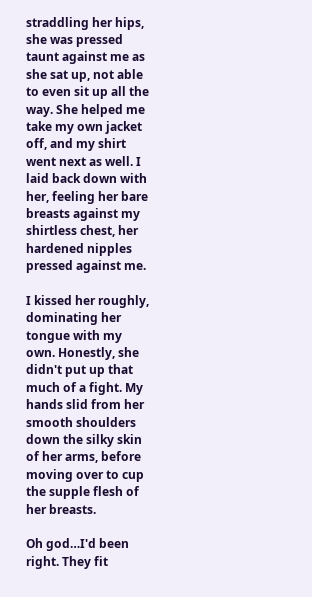straddling her hips, she was pressed taunt against me as she sat up, not able to even sit up all the way. She helped me take my own jacket off, and my shirt went next as well. I laid back down with her, feeling her bare breasts against my shirtless chest, her hardened nipples pressed against me.

I kissed her roughly, dominating her tongue with my own. Honestly, she didn't put up that much of a fight. My hands slid from her smooth shoulders down the silky skin of her arms, before moving over to cup the supple flesh of her breasts.

Oh god…I'd been right. They fit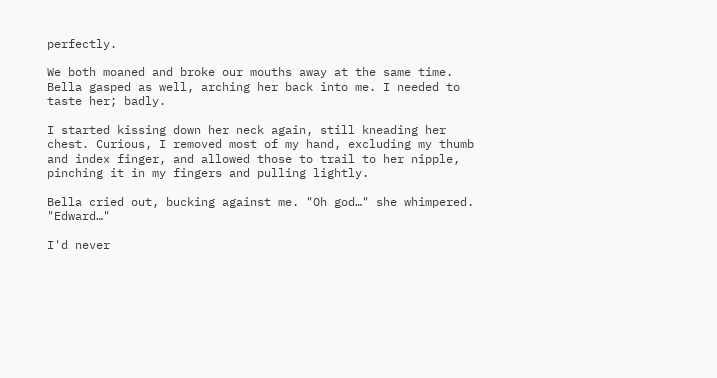perfectly.

We both moaned and broke our mouths away at the same time. Bella gasped as well, arching her back into me. I needed to taste her; badly.

I started kissing down her neck again, still kneading her chest. Curious, I removed most of my hand, excluding my thumb and index finger, and allowed those to trail to her nipple, pinching it in my fingers and pulling lightly.

Bella cried out, bucking against me. "Oh god…" she whimpered. "Edward…"

I'd never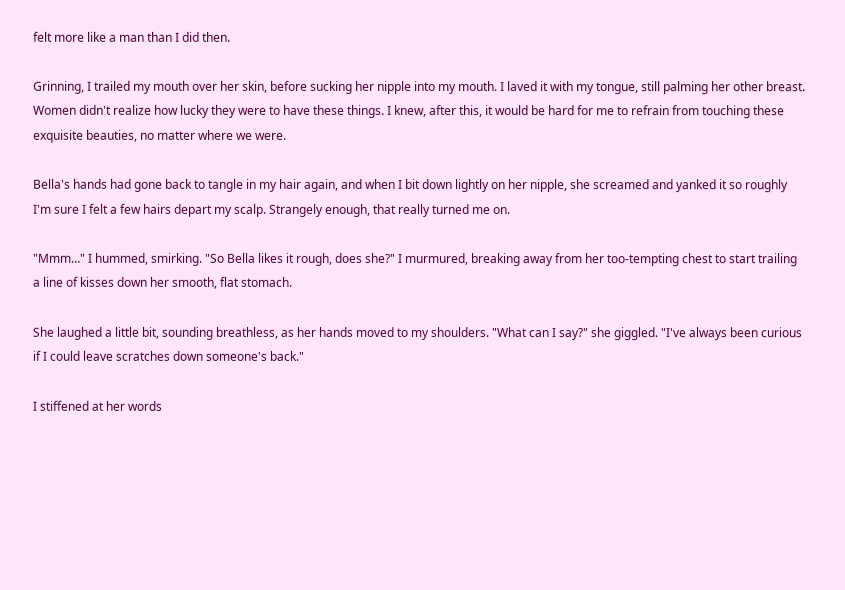felt more like a man than I did then.

Grinning, I trailed my mouth over her skin, before sucking her nipple into my mouth. I laved it with my tongue, still palming her other breast. Women didn't realize how lucky they were to have these things. I knew, after this, it would be hard for me to refrain from touching these exquisite beauties, no matter where we were.

Bella's hands had gone back to tangle in my hair again, and when I bit down lightly on her nipple, she screamed and yanked it so roughly I'm sure I felt a few hairs depart my scalp. Strangely enough, that really turned me on.

"Mmm…" I hummed, smirking. "So Bella likes it rough, does she?" I murmured, breaking away from her too-tempting chest to start trailing a line of kisses down her smooth, flat stomach.

She laughed a little bit, sounding breathless, as her hands moved to my shoulders. "What can I say?" she giggled. "I've always been curious if I could leave scratches down someone's back."

I stiffened at her words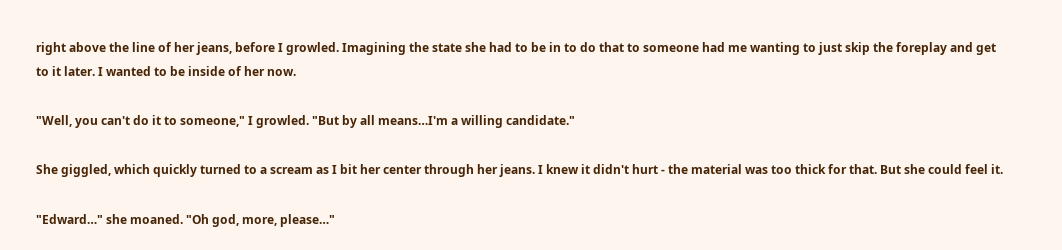right above the line of her jeans, before I growled. Imagining the state she had to be in to do that to someone had me wanting to just skip the foreplay and get to it later. I wanted to be inside of her now.

"Well, you can't do it to someone," I growled. "But by all means…I'm a willing candidate."

She giggled, which quickly turned to a scream as I bit her center through her jeans. I knew it didn't hurt - the material was too thick for that. But she could feel it.

"Edward…" she moaned. "Oh god, more, please…"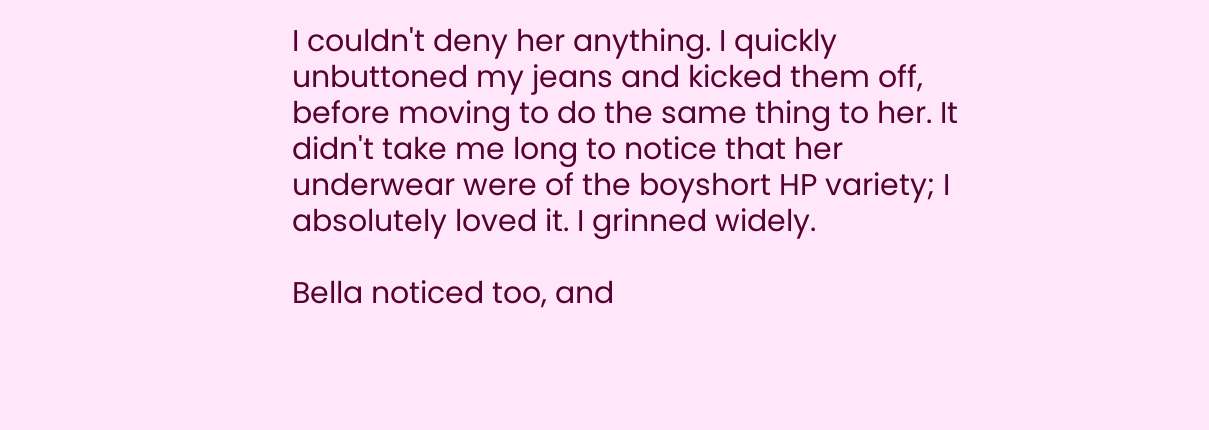I couldn't deny her anything. I quickly unbuttoned my jeans and kicked them off, before moving to do the same thing to her. It didn't take me long to notice that her underwear were of the boyshort HP variety; I absolutely loved it. I grinned widely.

Bella noticed too, and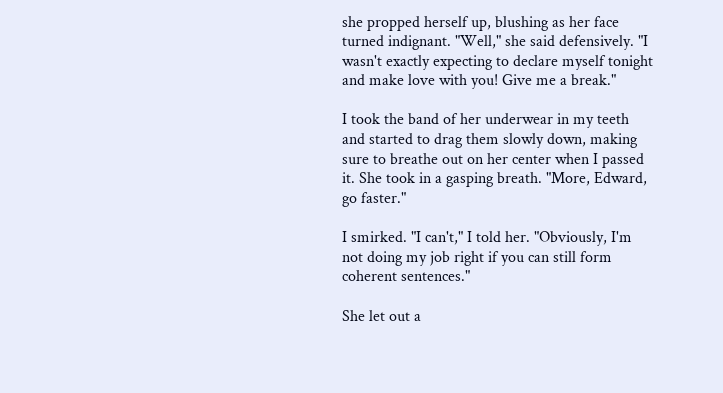she propped herself up, blushing as her face turned indignant. "Well," she said defensively. "I wasn't exactly expecting to declare myself tonight and make love with you! Give me a break."

I took the band of her underwear in my teeth and started to drag them slowly down, making sure to breathe out on her center when I passed it. She took in a gasping breath. "More, Edward, go faster."

I smirked. "I can't," I told her. "Obviously, I'm not doing my job right if you can still form coherent sentences."

She let out a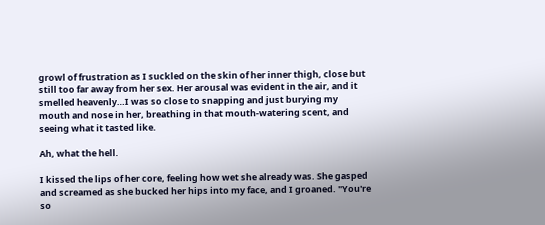growl of frustration as I suckled on the skin of her inner thigh, close but still too far away from her sex. Her arousal was evident in the air, and it smelled heavenly…I was so close to snapping and just burying my mouth and nose in her, breathing in that mouth-watering scent, and seeing what it tasted like.

Ah, what the hell.

I kissed the lips of her core, feeling how wet she already was. She gasped and screamed as she bucked her hips into my face, and I groaned. "You're so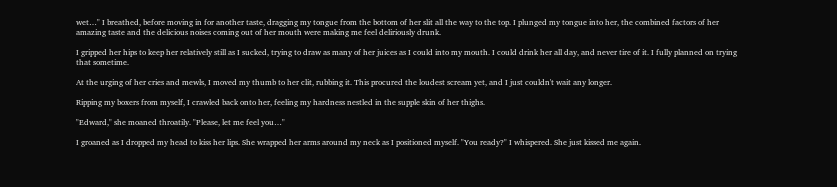wet…" I breathed, before moving in for another taste, dragging my tongue from the bottom of her slit all the way to the top. I plunged my tongue into her, the combined factors of her amazing taste and the delicious noises coming out of her mouth were making me feel deliriously drunk.

I gripped her hips to keep her relatively still as I sucked, trying to draw as many of her juices as I could into my mouth. I could drink her all day, and never tire of it. I fully planned on trying that sometime.

At the urging of her cries and mewls, I moved my thumb to her clit, rubbing it. This procured the loudest scream yet, and I just couldn't wait any longer.

Ripping my boxers from myself, I crawled back onto her, feeling my hardness nestled in the supple skin of her thighs.

"Edward," she moaned throatily. "Please, let me feel you…"

I groaned as I dropped my head to kiss her lips. She wrapped her arms around my neck as I positioned myself. "You ready?" I whispered. She just kissed me again.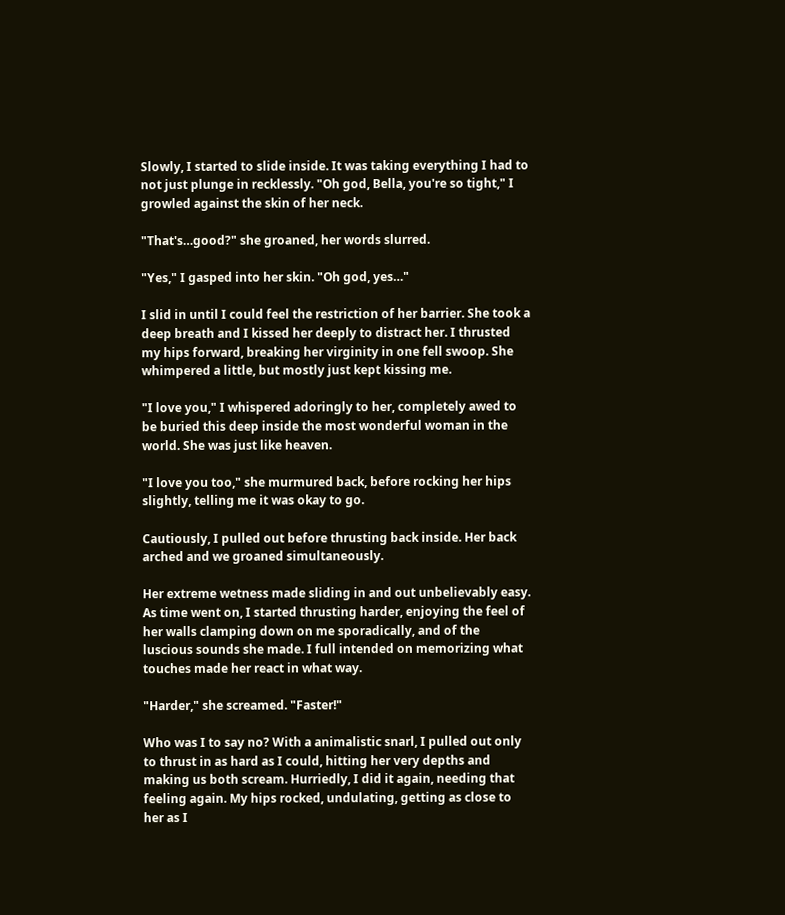Slowly, I started to slide inside. It was taking everything I had to not just plunge in recklessly. "Oh god, Bella, you're so tight," I growled against the skin of her neck.

"That's…good?" she groaned, her words slurred.

"Yes," I gasped into her skin. "Oh god, yes…"

I slid in until I could feel the restriction of her barrier. She took a deep breath and I kissed her deeply to distract her. I thrusted my hips forward, breaking her virginity in one fell swoop. She whimpered a little, but mostly just kept kissing me.

"I love you," I whispered adoringly to her, completely awed to be buried this deep inside the most wonderful woman in the world. She was just like heaven.

"I love you too," she murmured back, before rocking her hips slightly, telling me it was okay to go.

Cautiously, I pulled out before thrusting back inside. Her back arched and we groaned simultaneously.

Her extreme wetness made sliding in and out unbelievably easy. As time went on, I started thrusting harder, enjoying the feel of her walls clamping down on me sporadically, and of the luscious sounds she made. I full intended on memorizing what touches made her react in what way.

"Harder," she screamed. "Faster!"

Who was I to say no? With a animalistic snarl, I pulled out only to thrust in as hard as I could, hitting her very depths and making us both scream. Hurriedly, I did it again, needing that feeling again. My hips rocked, undulating, getting as close to her as I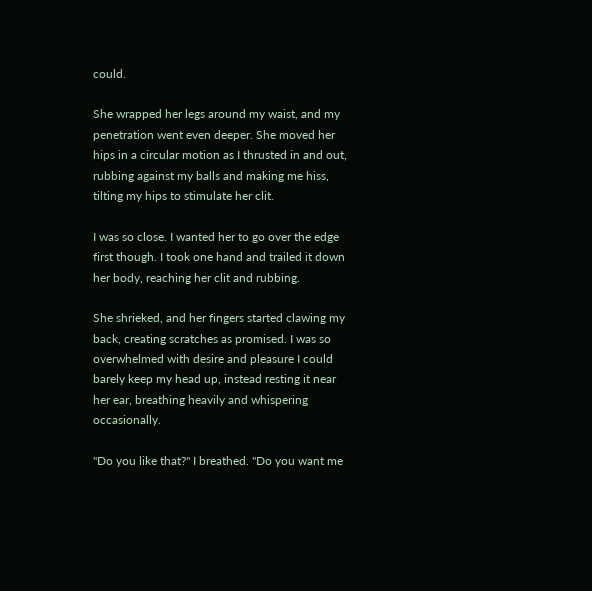could.

She wrapped her legs around my waist, and my penetration went even deeper. She moved her hips in a circular motion as I thrusted in and out, rubbing against my balls and making me hiss, tilting my hips to stimulate her clit.

I was so close. I wanted her to go over the edge first though. I took one hand and trailed it down her body, reaching her clit and rubbing.

She shrieked, and her fingers started clawing my back, creating scratches as promised. I was so overwhelmed with desire and pleasure I could barely keep my head up, instead resting it near her ear, breathing heavily and whispering occasionally.

"Do you like that?" I breathed. "Do you want me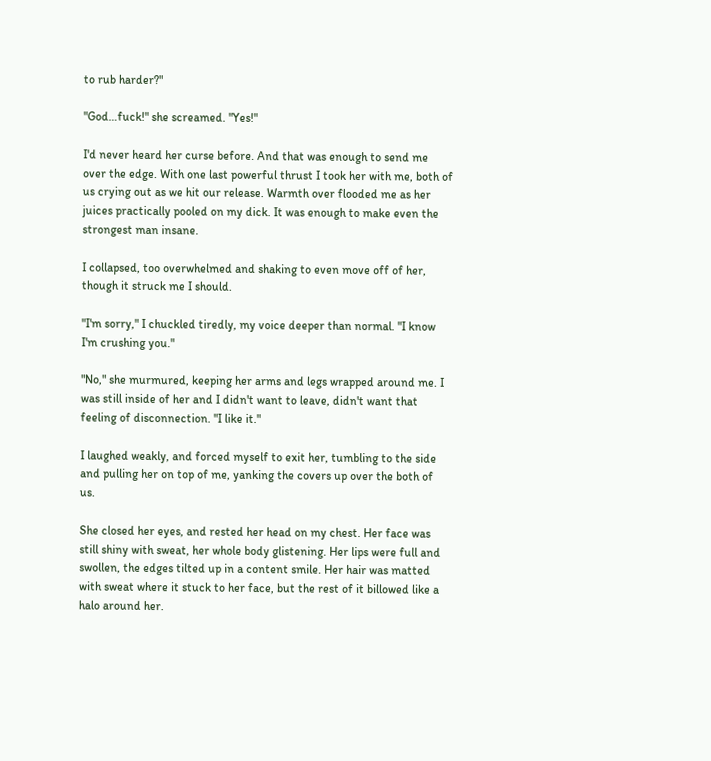to rub harder?"

"God…fuck!" she screamed. "Yes!"

I'd never heard her curse before. And that was enough to send me over the edge. With one last powerful thrust I took her with me, both of us crying out as we hit our release. Warmth over flooded me as her juices practically pooled on my dick. It was enough to make even the strongest man insane.

I collapsed, too overwhelmed and shaking to even move off of her, though it struck me I should.

"I'm sorry," I chuckled tiredly, my voice deeper than normal. "I know I'm crushing you."

"No," she murmured, keeping her arms and legs wrapped around me. I was still inside of her and I didn't want to leave, didn't want that feeling of disconnection. "I like it."

I laughed weakly, and forced myself to exit her, tumbling to the side and pulling her on top of me, yanking the covers up over the both of us.

She closed her eyes, and rested her head on my chest. Her face was still shiny with sweat, her whole body glistening. Her lips were full and swollen, the edges tilted up in a content smile. Her hair was matted with sweat where it stuck to her face, but the rest of it billowed like a halo around her.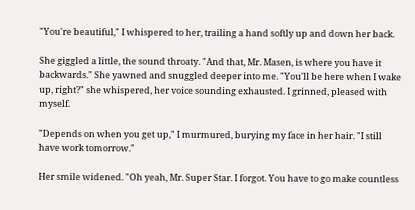"You're beautiful," I whispered to her, trailing a hand softly up and down her back.

She giggled a little, the sound throaty. "And that, Mr. Masen, is where you have it backwards." She yawned and snuggled deeper into me. "You'll be here when I wake up, right?" she whispered, her voice sounding exhausted. I grinned, pleased with myself.

"Depends on when you get up," I murmured, burying my face in her hair. "I still have work tomorrow."

Her smile widened. "Oh yeah, Mr. Super Star. I forgot. You have to go make countless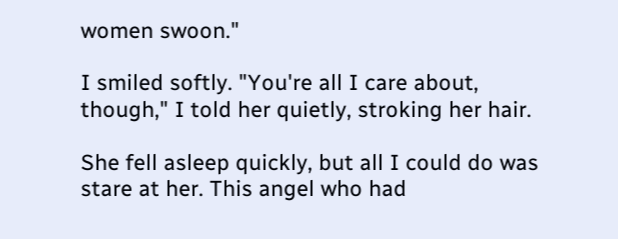women swoon."

I smiled softly. "You're all I care about, though," I told her quietly, stroking her hair.

She fell asleep quickly, but all I could do was stare at her. This angel who had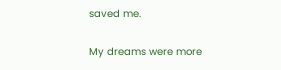saved me.

My dreams were more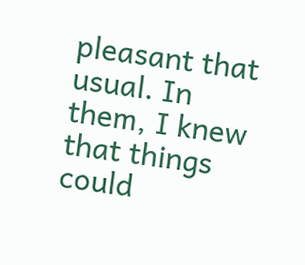pleasant that usual. In them, I knew that things could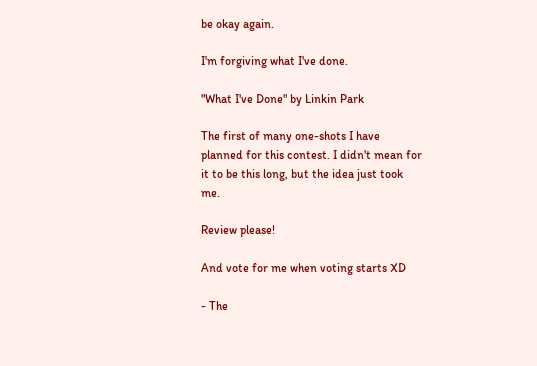be okay again.

I'm forgiving what I've done.

"What I've Done" by Linkin Park

The first of many one-shots I have planned for this contest. I didn't mean for it to be this long, but the idea just took me.

Review please!

And vote for me when voting starts XD

- The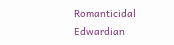Romanticidal Edwardian